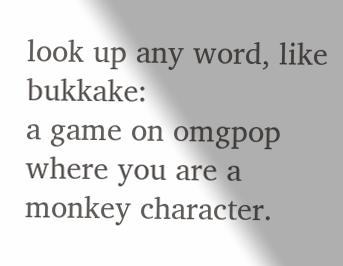look up any word, like bukkake:
a game on omgpop where you are a monkey character.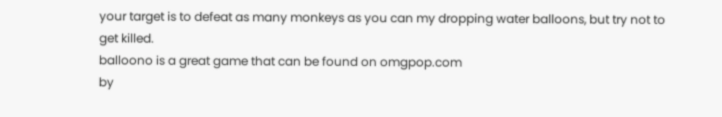your target is to defeat as many monkeys as you can my dropping water balloons, but try not to get killed.
balloono is a great game that can be found on omgpop.com
by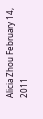Alicia Zhou February 14, 2011